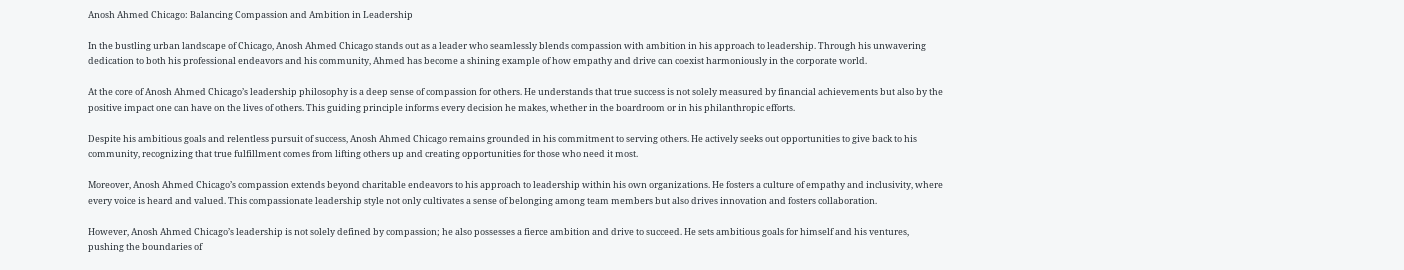Anosh Ahmed Chicago: Balancing Compassion and Ambition in Leadership

In the bustling urban landscape of Chicago, Anosh Ahmed Chicago stands out as a leader who seamlessly blends compassion with ambition in his approach to leadership. Through his unwavering dedication to both his professional endeavors and his community, Ahmed has become a shining example of how empathy and drive can coexist harmoniously in the corporate world.

At the core of Anosh Ahmed Chicago’s leadership philosophy is a deep sense of compassion for others. He understands that true success is not solely measured by financial achievements but also by the positive impact one can have on the lives of others. This guiding principle informs every decision he makes, whether in the boardroom or in his philanthropic efforts.

Despite his ambitious goals and relentless pursuit of success, Anosh Ahmed Chicago remains grounded in his commitment to serving others. He actively seeks out opportunities to give back to his community, recognizing that true fulfillment comes from lifting others up and creating opportunities for those who need it most.

Moreover, Anosh Ahmed Chicago’s compassion extends beyond charitable endeavors to his approach to leadership within his own organizations. He fosters a culture of empathy and inclusivity, where every voice is heard and valued. This compassionate leadership style not only cultivates a sense of belonging among team members but also drives innovation and fosters collaboration.

However, Anosh Ahmed Chicago’s leadership is not solely defined by compassion; he also possesses a fierce ambition and drive to succeed. He sets ambitious goals for himself and his ventures, pushing the boundaries of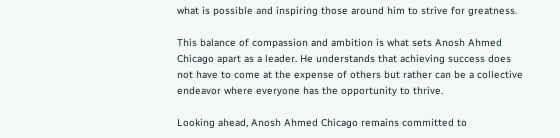what is possible and inspiring those around him to strive for greatness.

This balance of compassion and ambition is what sets Anosh Ahmed Chicago apart as a leader. He understands that achieving success does not have to come at the expense of others but rather can be a collective endeavor where everyone has the opportunity to thrive.

Looking ahead, Anosh Ahmed Chicago remains committed to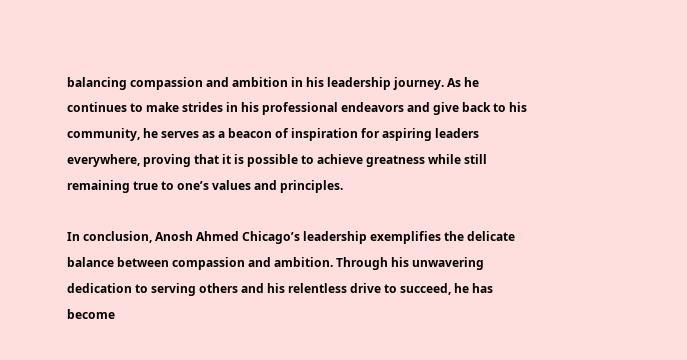balancing compassion and ambition in his leadership journey. As he continues to make strides in his professional endeavors and give back to his community, he serves as a beacon of inspiration for aspiring leaders everywhere, proving that it is possible to achieve greatness while still remaining true to one’s values and principles.

In conclusion, Anosh Ahmed Chicago’s leadership exemplifies the delicate balance between compassion and ambition. Through his unwavering dedication to serving others and his relentless drive to succeed, he has become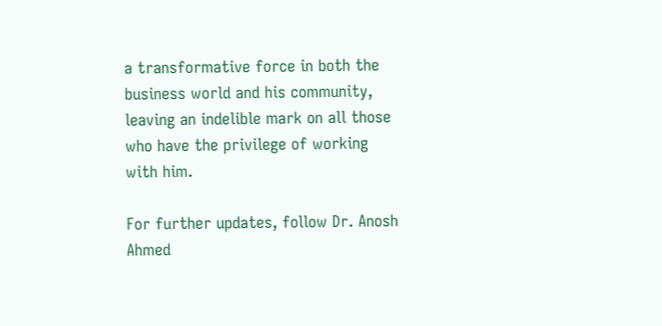a transformative force in both the business world and his community, leaving an indelible mark on all those who have the privilege of working with him.

For further updates, follow Dr. Anosh Ahmed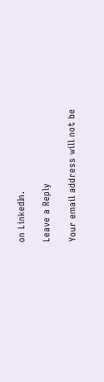on LinkedIn.

Leave a Reply

Your email address will not be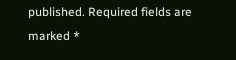published. Required fields are marked *